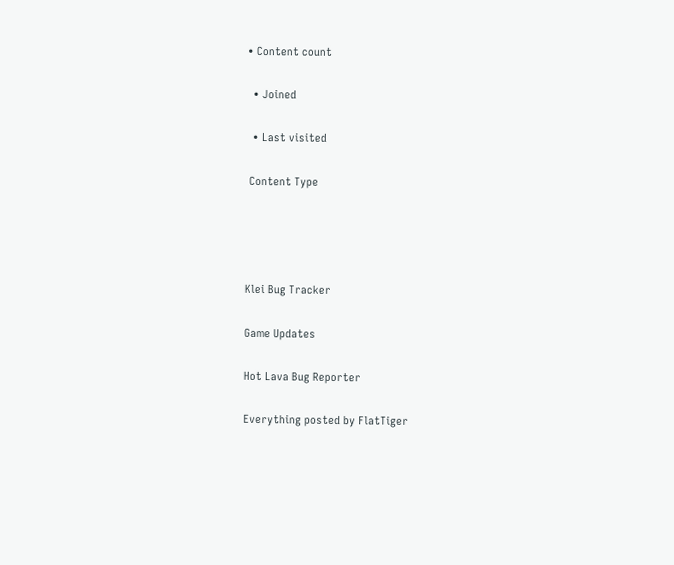• Content count

  • Joined

  • Last visited

 Content Type




Klei Bug Tracker

Game Updates

Hot Lava Bug Reporter

Everything posted by FlatTiger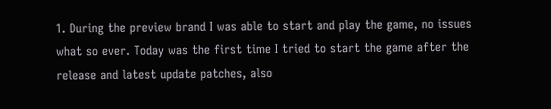1. During the preview brand I was able to start and play the game, no issues what so ever. Today was the first time I tried to start the game after the release and latest update patches, also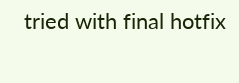tried with final hotfix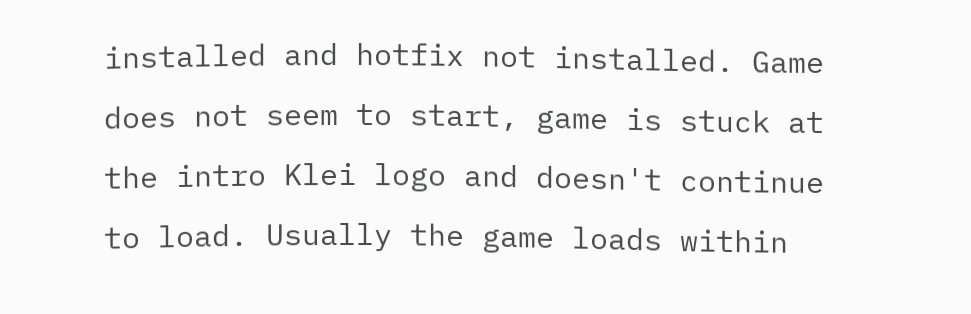installed and hotfix not installed. Game does not seem to start, game is stuck at the intro Klei logo and doesn't continue to load. Usually the game loads within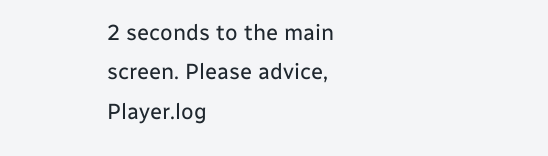2 seconds to the main screen. Please advice, Player.log